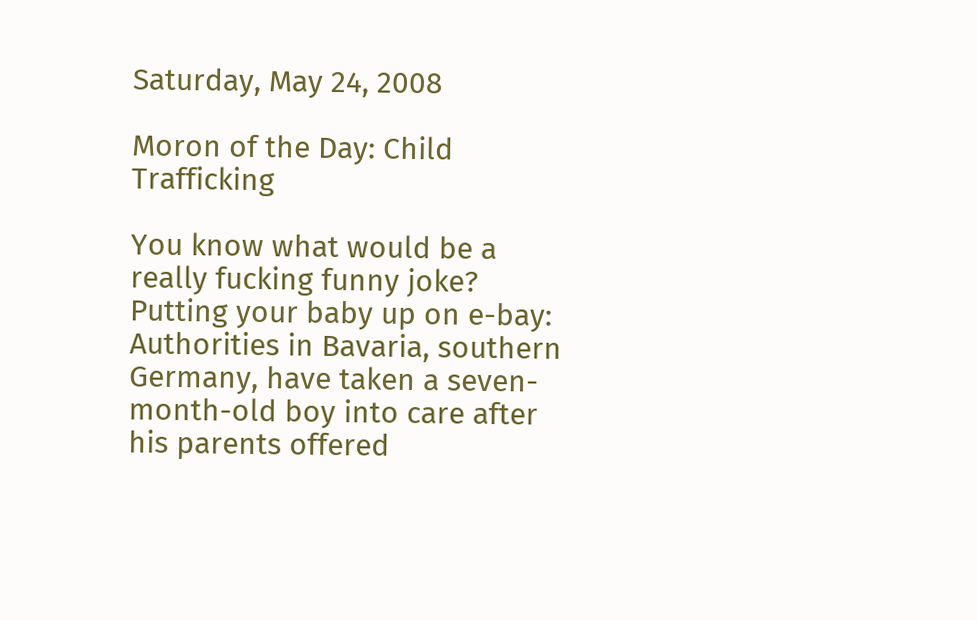Saturday, May 24, 2008

Moron of the Day: Child Trafficking

You know what would be a really fucking funny joke? Putting your baby up on e-bay:
Authorities in Bavaria, southern Germany, have taken a seven-month-old boy into care after his parents offered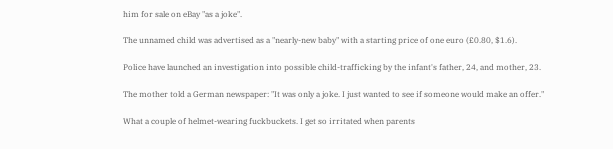him for sale on eBay "as a joke".

The unnamed child was advertised as a "nearly-new baby" with a starting price of one euro (£0.80, $1.6).

Police have launched an investigation into possible child-trafficking by the infant's father, 24, and mother, 23.

The mother told a German newspaper: "It was only a joke. I just wanted to see if someone would make an offer."

What a couple of helmet-wearing fuckbuckets. I get so irritated when parents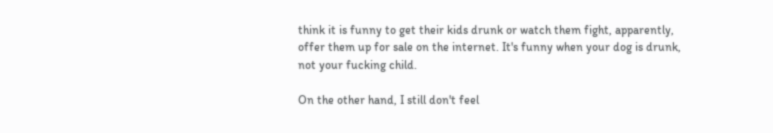think it is funny to get their kids drunk or watch them fight, apparently, offer them up for sale on the internet. It's funny when your dog is drunk, not your fucking child.

On the other hand, I still don't feel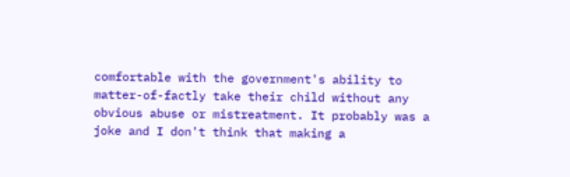comfortable with the government's ability to matter-of-factly take their child without any obvious abuse or mistreatment. It probably was a joke and I don't think that making a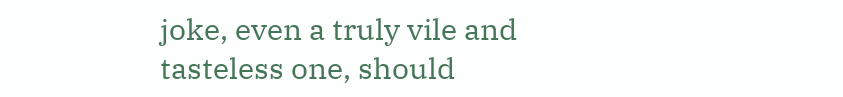joke, even a truly vile and tasteless one, should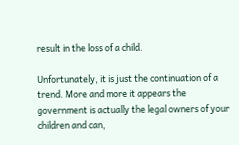result in the loss of a child.

Unfortunately, it is just the continuation of a trend. More and more it appears the government is actually the legal owners of your children and can,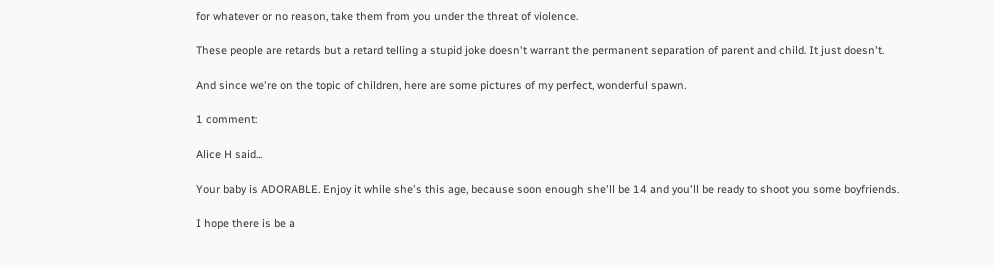for whatever or no reason, take them from you under the threat of violence.

These people are retards but a retard telling a stupid joke doesn't warrant the permanent separation of parent and child. It just doesn't.

And since we're on the topic of children, here are some pictures of my perfect, wonderful spawn.

1 comment:

Alice H said...

Your baby is ADORABLE. Enjoy it while she's this age, because soon enough she'll be 14 and you'll be ready to shoot you some boyfriends.

I hope there is be a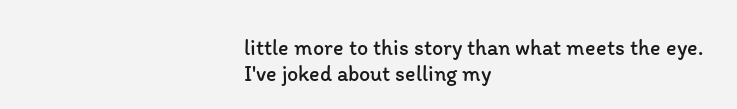little more to this story than what meets the eye. I've joked about selling my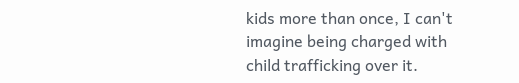kids more than once, I can't imagine being charged with child trafficking over it.